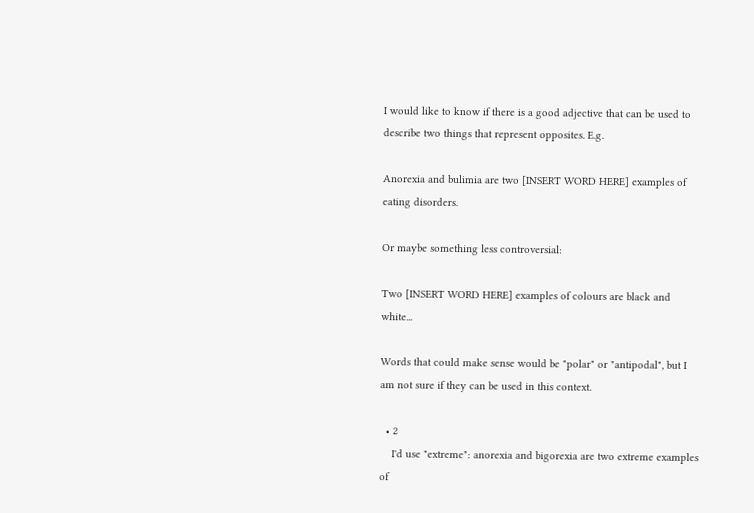I would like to know if there is a good adjective that can be used to describe two things that represent opposites. E.g.

Anorexia and bulimia are two [INSERT WORD HERE] examples of eating disorders.

Or maybe something less controversial:

Two [INSERT WORD HERE] examples of colours are black and white...

Words that could make sense would be "polar" or "antipodal", but I am not sure if they can be used in this context.

  • 2
    I'd use "extreme": anorexia and bigorexia are two extreme examples of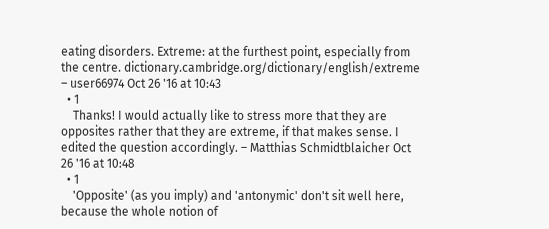eating disorders. Extreme: at the furthest point, especially from the centre. dictionary.cambridge.org/dictionary/english/extreme – user66974 Oct 26 '16 at 10:43
  • 1
    Thanks! I would actually like to stress more that they are opposites rather that they are extreme, if that makes sense. I edited the question accordingly. – Matthias Schmidtblaicher Oct 26 '16 at 10:48
  • 1
    'Opposite' (as you imply) and 'antonymic' don't sit well here, because the whole notion of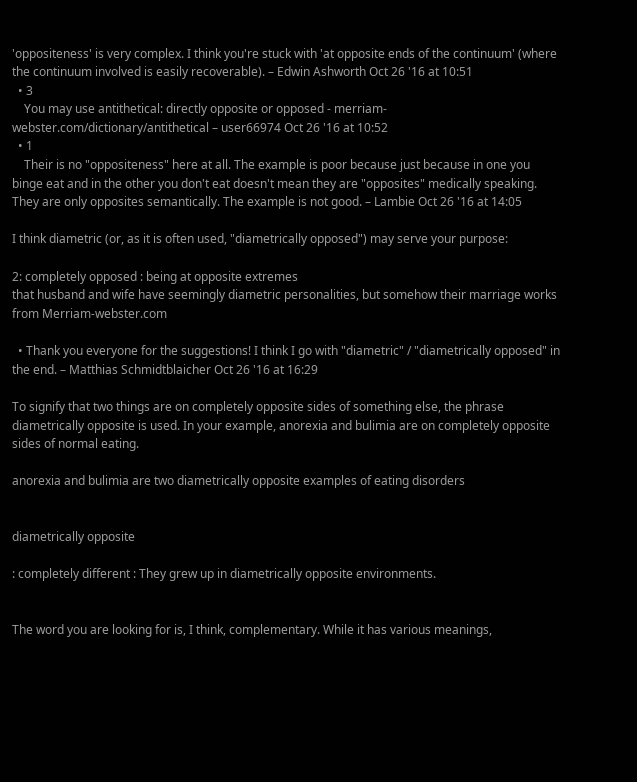'oppositeness' is very complex. I think you're stuck with 'at opposite ends of the continuum' (where the continuum involved is easily recoverable). – Edwin Ashworth Oct 26 '16 at 10:51
  • 3
    You may use antithetical: directly opposite or opposed - merriam-webster.com/dictionary/antithetical – user66974 Oct 26 '16 at 10:52
  • 1
    Their is no "oppositeness" here at all. The example is poor because just because in one you binge eat and in the other you don't eat doesn't mean they are "opposites" medically speaking. They are only opposites semantically. The example is not good. – Lambie Oct 26 '16 at 14:05

I think diametric (or, as it is often used, "diametrically opposed") may serve your purpose:

2: completely opposed : being at opposite extremes
that husband and wife have seemingly diametric personalities, but somehow their marriage works
from Merriam-webster.com

  • Thank you everyone for the suggestions! I think I go with "diametric" / "diametrically opposed" in the end. – Matthias Schmidtblaicher Oct 26 '16 at 16:29

To signify that two things are on completely opposite sides of something else, the phrase diametrically opposite is used. In your example, anorexia and bulimia are on completely opposite sides of normal eating.

anorexia and bulimia are two diametrically opposite examples of eating disorders


diametrically opposite

: completely different : They grew up in diametrically opposite environments.


The word you are looking for is, I think, complementary. While it has various meanings,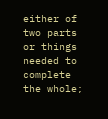either of two parts or things needed to complete the whole;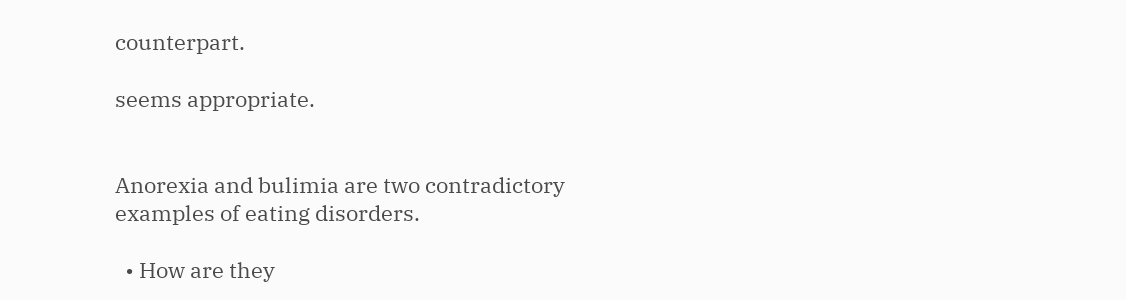counterpart.

seems appropriate.


Anorexia and bulimia are two contradictory examples of eating disorders.

  • How are they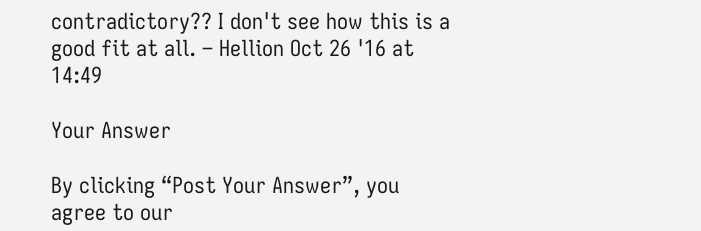contradictory?? I don't see how this is a good fit at all. – Hellion Oct 26 '16 at 14:49

Your Answer

By clicking “Post Your Answer”, you agree to our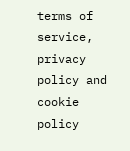terms of service, privacy policy and cookie policy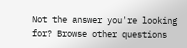Not the answer you're looking for? Browse other questions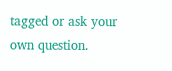tagged or ask your own question.